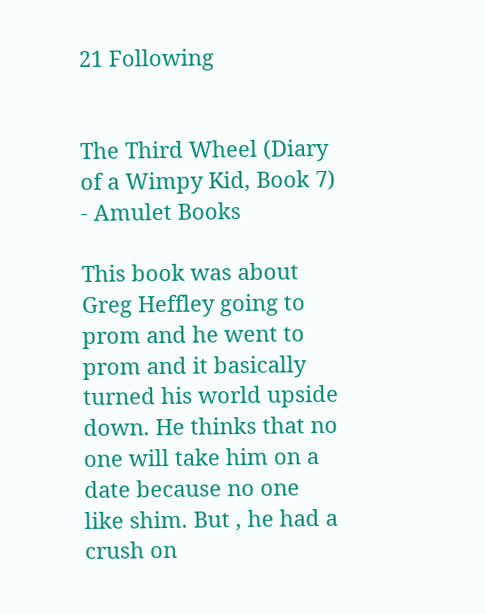21 Following


The Third Wheel (Diary of a Wimpy Kid, Book 7) - Amulet Books

This book was about Greg Heffley going to prom and he went to prom and it basically turned his world upside down. He thinks that no one will take him on a date because no one like shim. But , he had a crush on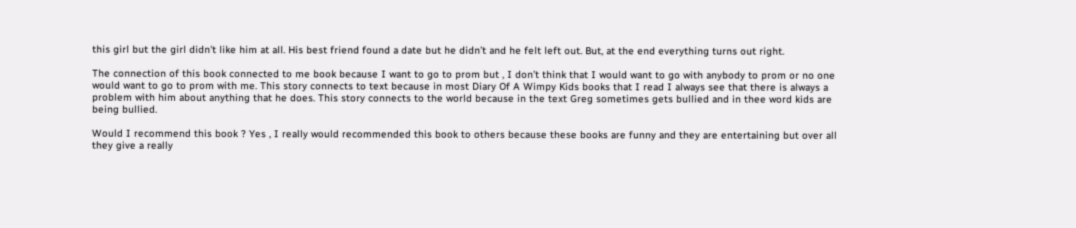this girl but the girl didn't like him at all. His best friend found a date but he didn’t and he felt left out. But, at the end everything turns out right.

The connection of this book connected to me book because I want to go to prom but , I don’t think that I would want to go with anybody to prom or no one would want to go to prom with me. This story connects to text because in most Diary Of A Wimpy Kids books that I read I always see that there is always a problem with him about anything that he does. This story connects to the world because in the text Greg sometimes gets bullied and in thee word kids are being bullied.

Would I recommend this book ? Yes , I really would recommended this book to others because these books are funny and they are entertaining but over all they give a really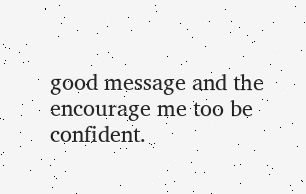good message and the encourage me too be confident.